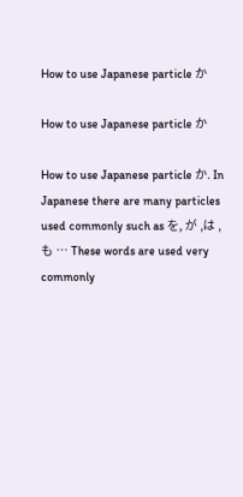How to use Japanese particle か

How to use Japanese particle か

How to use Japanese particle か. In Japanese there are many particles used commonly such as を, が ,は , も … These words are used very commonly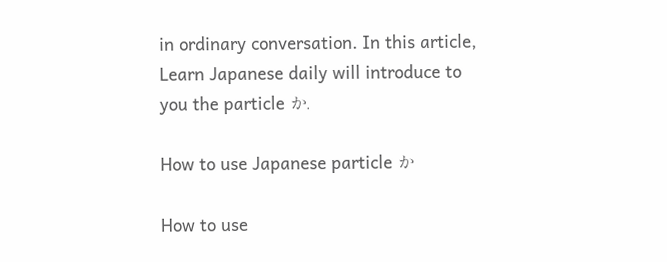in ordinary conversation. In this article, Learn Japanese daily will introduce to you the particle か.

How to use Japanese particle か

How to use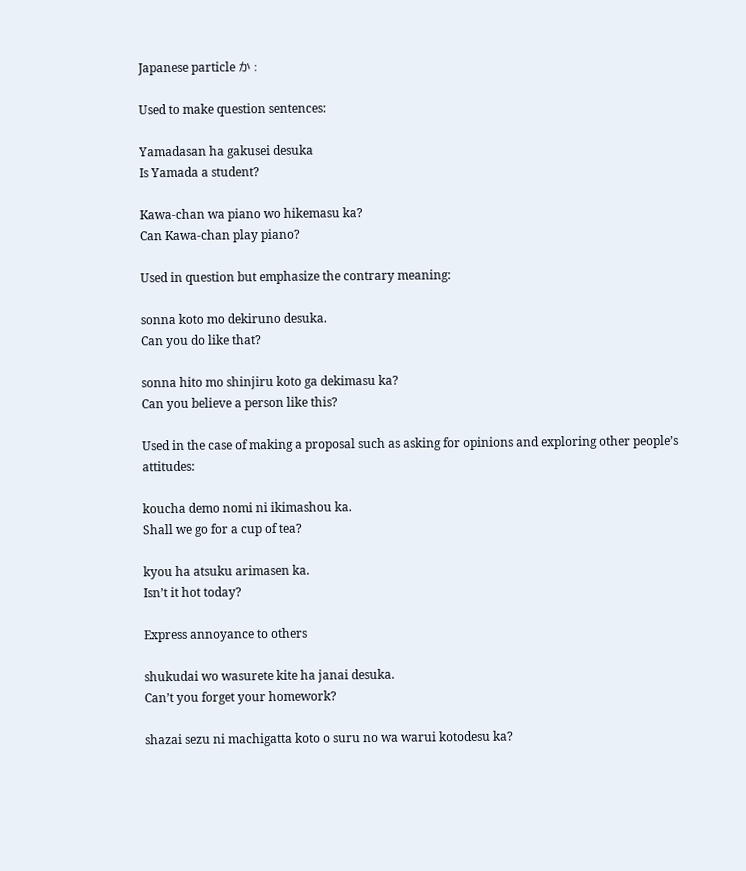Japanese particle か :

Used to make question sentences:

Yamadasan ha gakusei desuka
Is Yamada a student?

Kawa-chan wa piano wo hikemasu ka?
Can Kawa-chan play piano?

Used in question but emphasize the contrary meaning:

sonna koto mo dekiruno desuka.
Can you do like that?

sonna hito mo shinjiru koto ga dekimasu ka?
Can you believe a person like this?

Used in the case of making a proposal such as asking for opinions and exploring other people’s attitudes:

koucha demo nomi ni ikimashou ka.
Shall we go for a cup of tea?

kyou ha atsuku arimasen ka.
Isn’t it hot today?

Express annoyance to others

shukudai wo wasurete kite ha janai desuka.
Can’t you forget your homework?

shazai sezu ni machigatta koto o suru no wa warui kotodesu ka?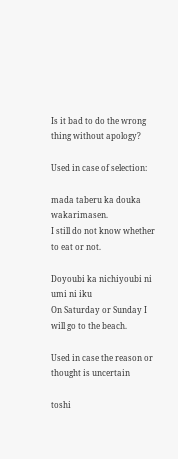Is it bad to do the wrong thing without apology?

Used in case of selection:

mada taberu ka douka wakarimasen.
I still do not know whether to eat or not.

Doyoubi ka nichiyoubi ni umi ni iku
On Saturday or Sunday I will go to the beach.

Used in case the reason or thought is uncertain

toshi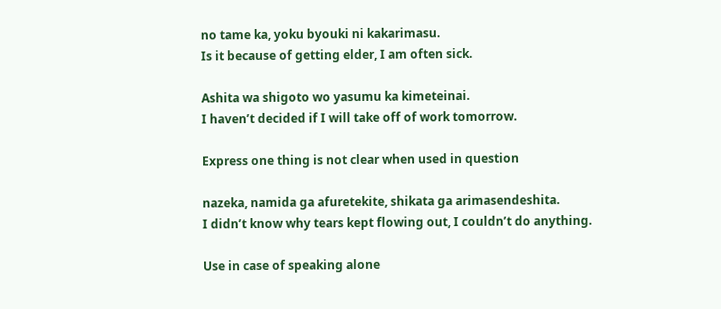no tame ka, yoku byouki ni kakarimasu.
Is it because of getting elder, I am often sick.

Ashita wa shigoto wo yasumu ka kimeteinai.
I haven’t decided if I will take off of work tomorrow.

Express one thing is not clear when used in question

nazeka, namida ga afuretekite, shikata ga arimasendeshita.
I didn’t know why tears kept flowing out, I couldn’t do anything.

Use in case of speaking alone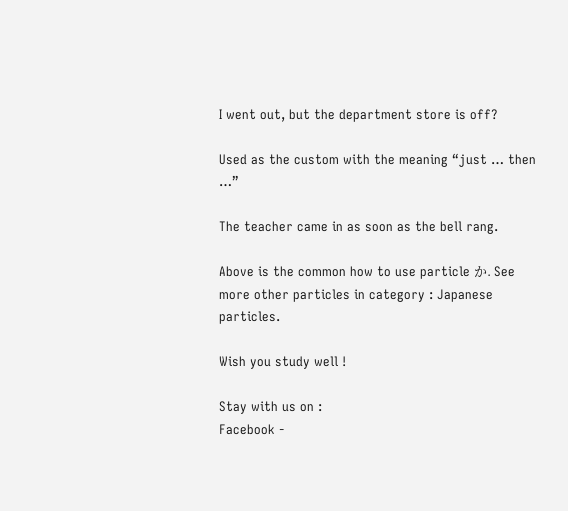I went out, but the department store is off?

Used as the custom with the meaning “just … then …”

The teacher came in as soon as the bell rang.

Above is the common how to use particle か. See more other particles in category : Japanese particles.

Wish you study well !

Stay with us on :
Facebook -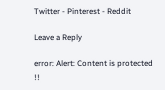Twitter - Pinterest - Reddit

Leave a Reply

error: Alert: Content is protected !!